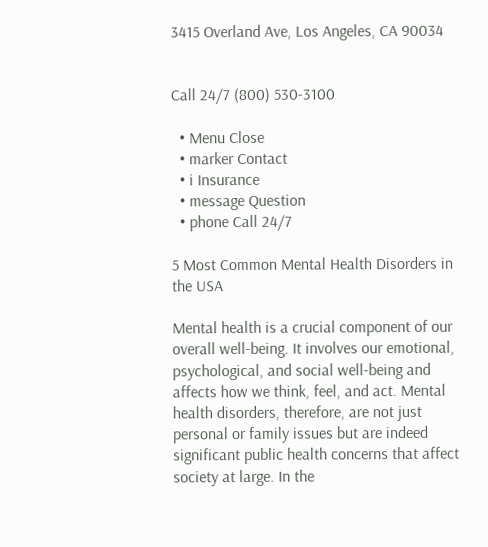3415 Overland Ave, Los Angeles, CA 90034


Call 24/7 (800) 530-3100

  • Menu Close
  • marker Contact
  • i Insurance
  • message Question
  • phone Call 24/7

5 Most Common Mental Health Disorders in the USA

Mental health is a crucial component of our overall well-being. It involves our emotional, psychological, and social well-being and affects how we think, feel, and act. Mental health disorders, therefore, are not just personal or family issues but are indeed significant public health concerns that affect society at large. In the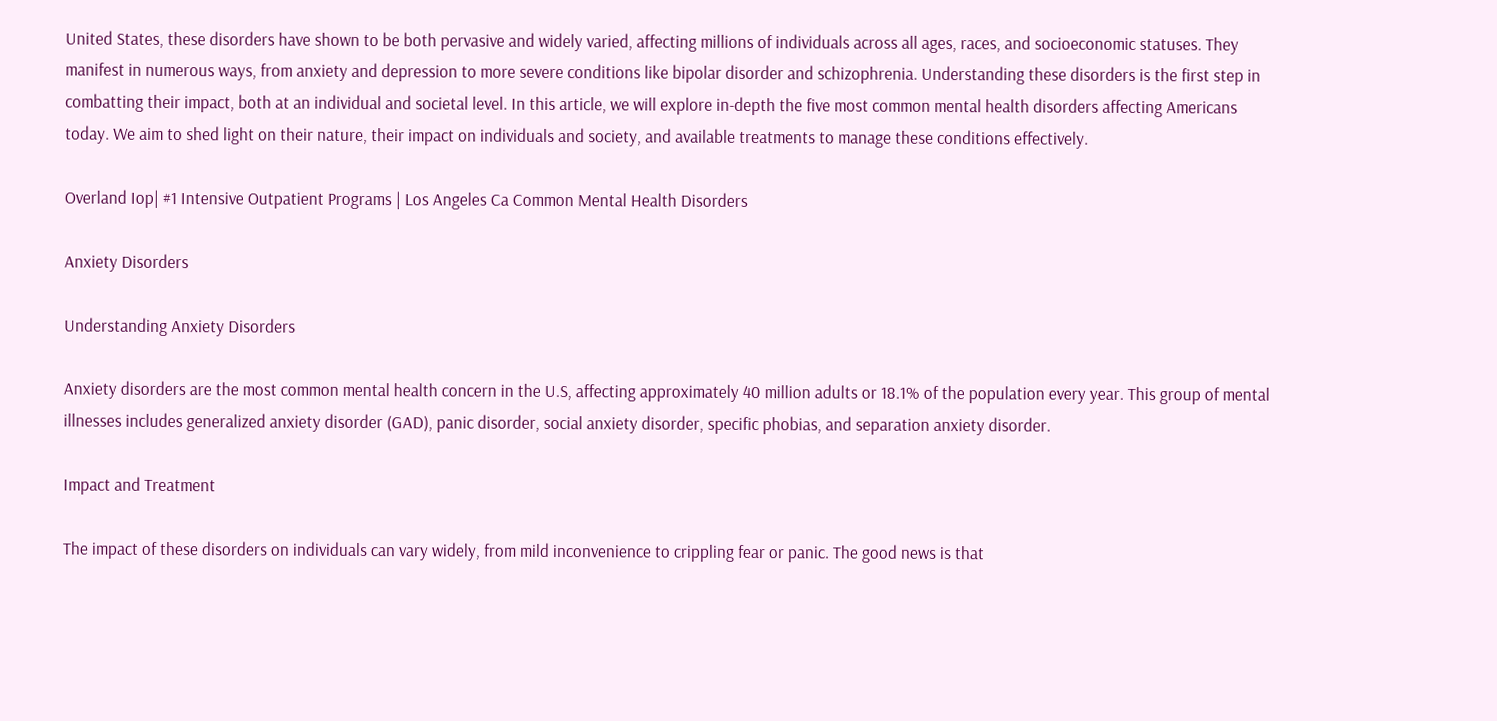United States, these disorders have shown to be both pervasive and widely varied, affecting millions of individuals across all ages, races, and socioeconomic statuses. They manifest in numerous ways, from anxiety and depression to more severe conditions like bipolar disorder and schizophrenia. Understanding these disorders is the first step in combatting their impact, both at an individual and societal level. In this article, we will explore in-depth the five most common mental health disorders affecting Americans today. We aim to shed light on their nature, their impact on individuals and society, and available treatments to manage these conditions effectively.

Overland Iop| #1 Intensive Outpatient Programs | Los Angeles Ca Common Mental Health Disorders

Anxiety Disorders

Understanding Anxiety Disorders

Anxiety disorders are the most common mental health concern in the U.S, affecting approximately 40 million adults or 18.1% of the population every year. This group of mental illnesses includes generalized anxiety disorder (GAD), panic disorder, social anxiety disorder, specific phobias, and separation anxiety disorder.

Impact and Treatment

The impact of these disorders on individuals can vary widely, from mild inconvenience to crippling fear or panic. The good news is that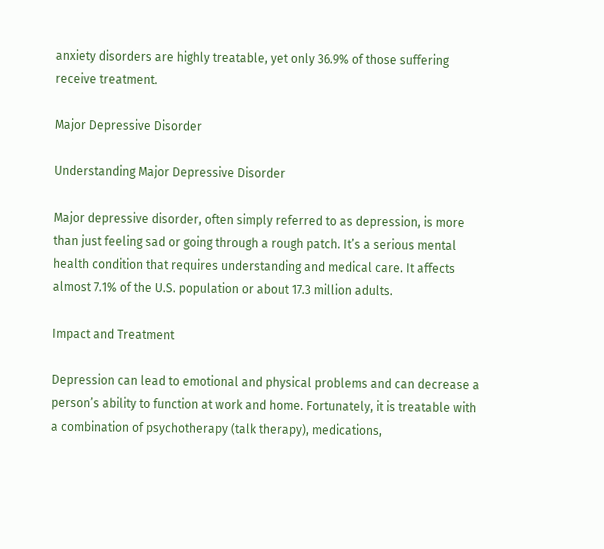anxiety disorders are highly treatable, yet only 36.9% of those suffering receive treatment.

Major Depressive Disorder

Understanding Major Depressive Disorder

Major depressive disorder, often simply referred to as depression, is more than just feeling sad or going through a rough patch. It’s a serious mental health condition that requires understanding and medical care. It affects almost 7.1% of the U.S. population or about 17.3 million adults.

Impact and Treatment

Depression can lead to emotional and physical problems and can decrease a person’s ability to function at work and home. Fortunately, it is treatable with a combination of psychotherapy (talk therapy), medications,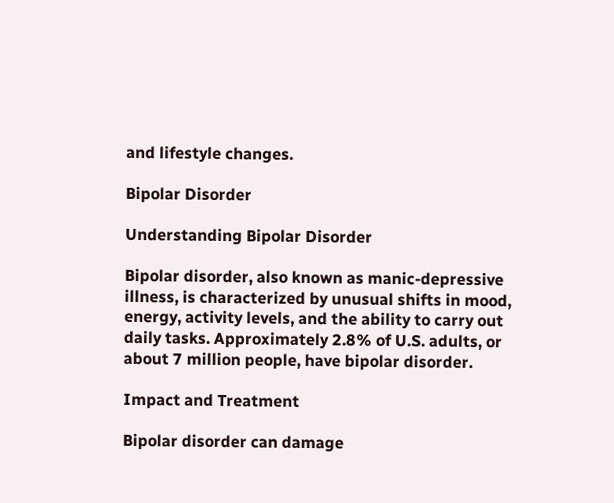and lifestyle changes.

Bipolar Disorder

Understanding Bipolar Disorder

Bipolar disorder, also known as manic-depressive illness, is characterized by unusual shifts in mood, energy, activity levels, and the ability to carry out daily tasks. Approximately 2.8% of U.S. adults, or about 7 million people, have bipolar disorder.

Impact and Treatment

Bipolar disorder can damage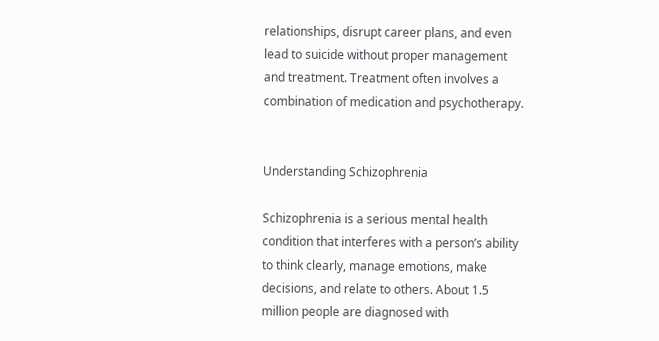relationships, disrupt career plans, and even lead to suicide without proper management and treatment. Treatment often involves a combination of medication and psychotherapy.


Understanding Schizophrenia

Schizophrenia is a serious mental health condition that interferes with a person’s ability to think clearly, manage emotions, make decisions, and relate to others. About 1.5 million people are diagnosed with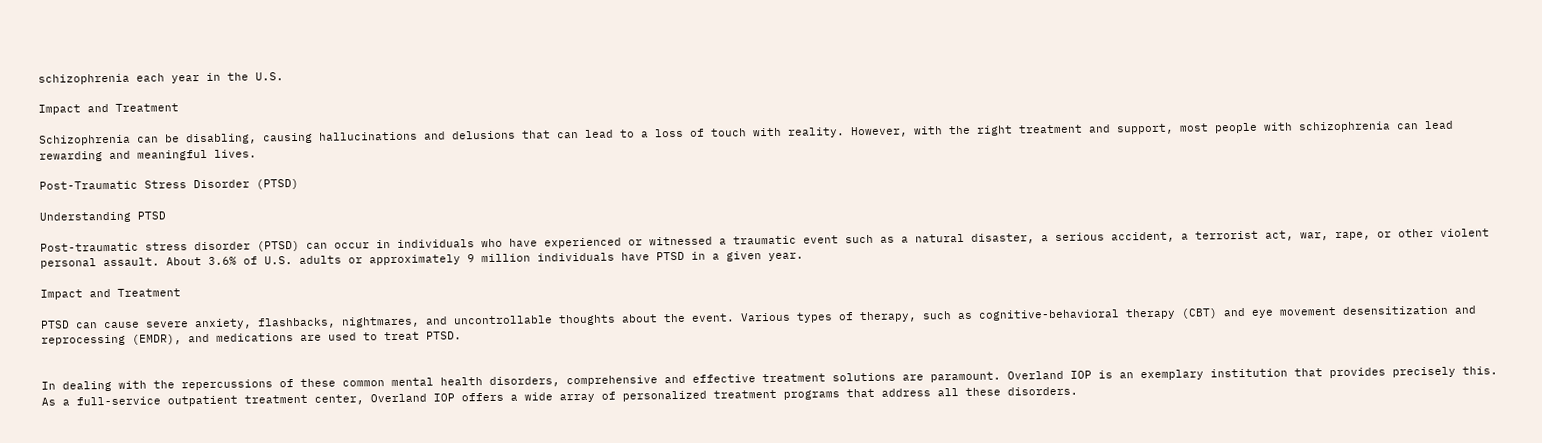schizophrenia each year in the U.S.

Impact and Treatment

Schizophrenia can be disabling, causing hallucinations and delusions that can lead to a loss of touch with reality. However, with the right treatment and support, most people with schizophrenia can lead rewarding and meaningful lives.

Post-Traumatic Stress Disorder (PTSD)

Understanding PTSD

Post-traumatic stress disorder (PTSD) can occur in individuals who have experienced or witnessed a traumatic event such as a natural disaster, a serious accident, a terrorist act, war, rape, or other violent personal assault. About 3.6% of U.S. adults or approximately 9 million individuals have PTSD in a given year.

Impact and Treatment

PTSD can cause severe anxiety, flashbacks, nightmares, and uncontrollable thoughts about the event. Various types of therapy, such as cognitive-behavioral therapy (CBT) and eye movement desensitization and reprocessing (EMDR), and medications are used to treat PTSD.


In dealing with the repercussions of these common mental health disorders, comprehensive and effective treatment solutions are paramount. Overland IOP is an exemplary institution that provides precisely this. As a full-service outpatient treatment center, Overland IOP offers a wide array of personalized treatment programs that address all these disorders.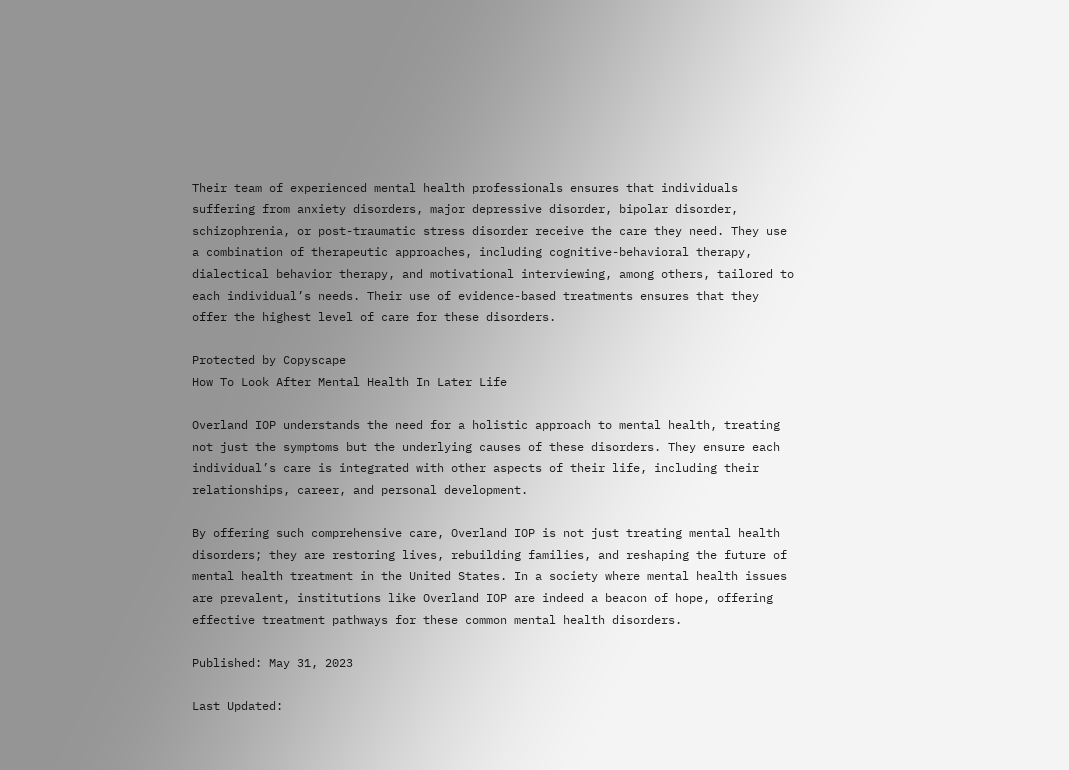Their team of experienced mental health professionals ensures that individuals suffering from anxiety disorders, major depressive disorder, bipolar disorder, schizophrenia, or post-traumatic stress disorder receive the care they need. They use a combination of therapeutic approaches, including cognitive-behavioral therapy, dialectical behavior therapy, and motivational interviewing, among others, tailored to each individual’s needs. Their use of evidence-based treatments ensures that they offer the highest level of care for these disorders.

Protected by Copyscape
How To Look After Mental Health In Later Life

Overland IOP understands the need for a holistic approach to mental health, treating not just the symptoms but the underlying causes of these disorders. They ensure each individual’s care is integrated with other aspects of their life, including their relationships, career, and personal development.

By offering such comprehensive care, Overland IOP is not just treating mental health disorders; they are restoring lives, rebuilding families, and reshaping the future of mental health treatment in the United States. In a society where mental health issues are prevalent, institutions like Overland IOP are indeed a beacon of hope, offering effective treatment pathways for these common mental health disorders.

Published: May 31, 2023

Last Updated: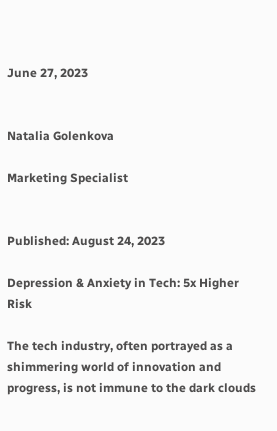June 27, 2023


Natalia Golenkova

Marketing Specialist


Published: August 24, 2023

Depression & Anxiety in Tech: 5x Higher Risk

The tech industry, often portrayed as a shimmering world of innovation and progress, is not immune to the dark clouds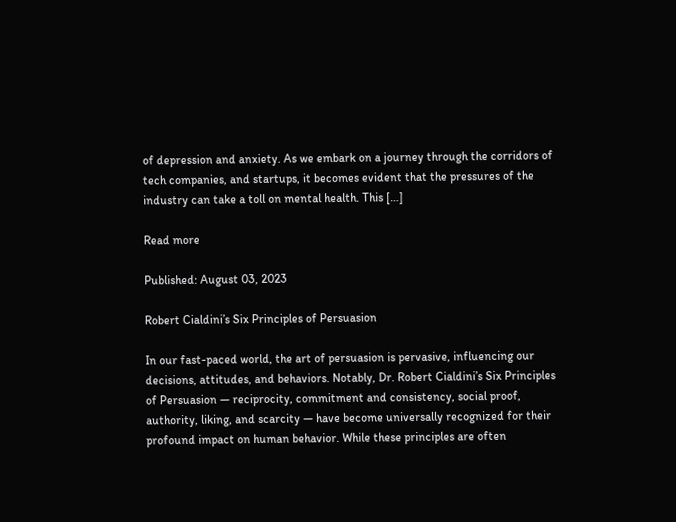of depression and anxiety. As we embark on a journey through the corridors of tech companies, and startups, it becomes evident that the pressures of the industry can take a toll on mental health. This […]

Read more

Published: August 03, 2023

Robert Cialdini’s Six Principles of Persuasion

In our fast-paced world, the art of persuasion is pervasive, influencing our decisions, attitudes, and behaviors. Notably, Dr. Robert Cialdini’s Six Principles of Persuasion — reciprocity, commitment and consistency, social proof, authority, liking, and scarcity — have become universally recognized for their profound impact on human behavior. While these principles are often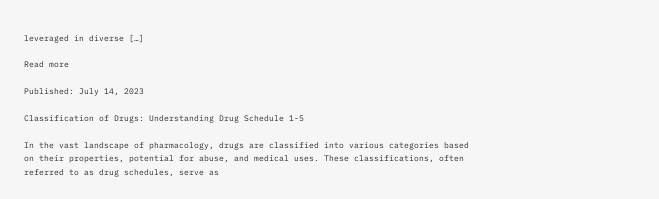leveraged in diverse […]

Read more

Published: July 14, 2023

Classification of Drugs: Understanding Drug Schedule 1-5

In the vast landscape of pharmacology, drugs are classified into various categories based on their properties, potential for abuse, and medical uses. These classifications, often referred to as drug schedules, serve as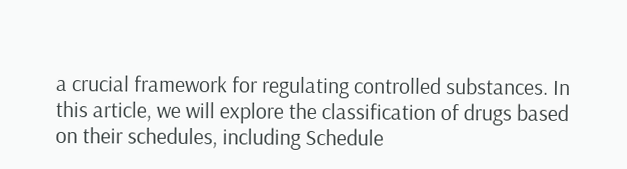a crucial framework for regulating controlled substances. In this article, we will explore the classification of drugs based on their schedules, including Schedule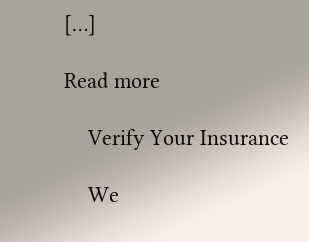[…]

Read more

    Verify Your Insurance

    We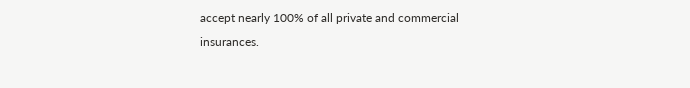accept nearly 100% of all private and commercial insurances.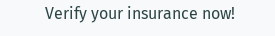Verify your insurance now!